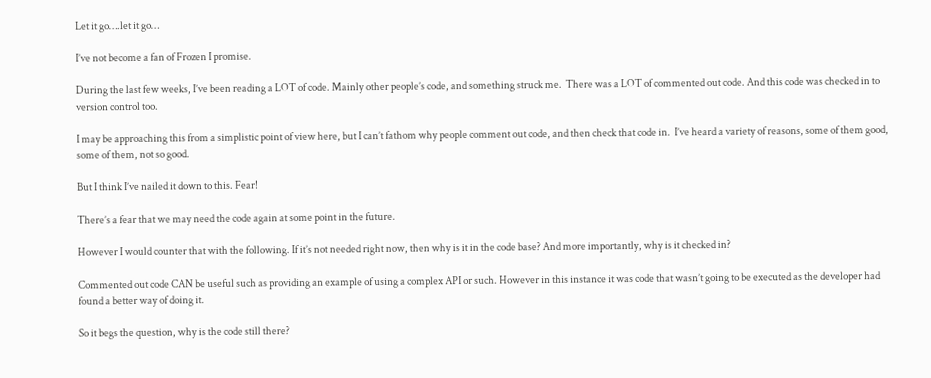Let it go….let it go…

I’ve not become a fan of Frozen I promise.

During the last few weeks, I’ve been reading a LOT of code. Mainly other people’s code, and something struck me.  There was a LOT of commented out code. And this code was checked in to version control too.

I may be approaching this from a simplistic point of view here, but I can’t fathom why people comment out code, and then check that code in.  I’ve heard a variety of reasons, some of them good, some of them, not so good.

But I think I’ve nailed it down to this. Fear!

There’s a fear that we may need the code again at some point in the future.

However I would counter that with the following. If it’s not needed right now, then why is it in the code base? And more importantly, why is it checked in?

Commented out code CAN be useful such as providing an example of using a complex API or such. However in this instance it was code that wasn’t going to be executed as the developer had found a better way of doing it.

So it begs the question, why is the code still there?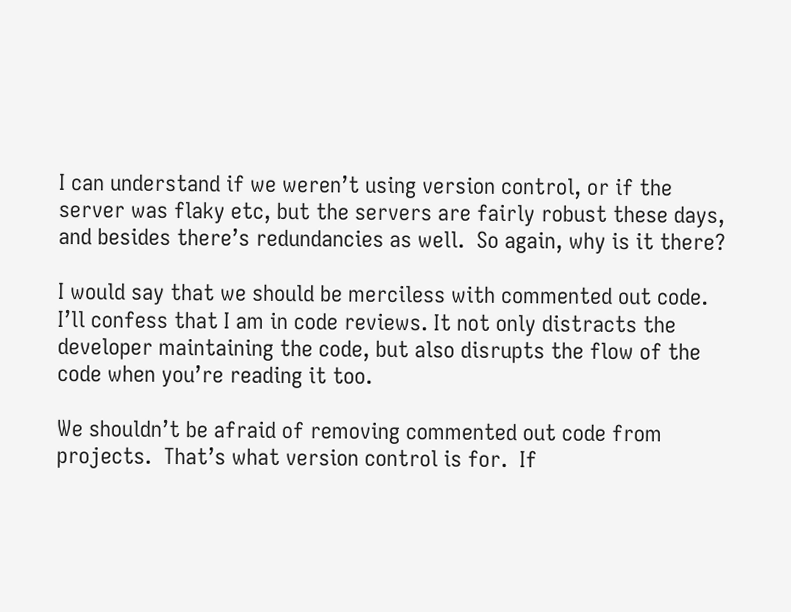I can understand if we weren’t using version control, or if the server was flaky etc, but the servers are fairly robust these days, and besides there’s redundancies as well.  So again, why is it there?

I would say that we should be merciless with commented out code. I’ll confess that I am in code reviews. It not only distracts the developer maintaining the code, but also disrupts the flow of the code when you’re reading it too.

We shouldn’t be afraid of removing commented out code from projects.  That’s what version control is for.  If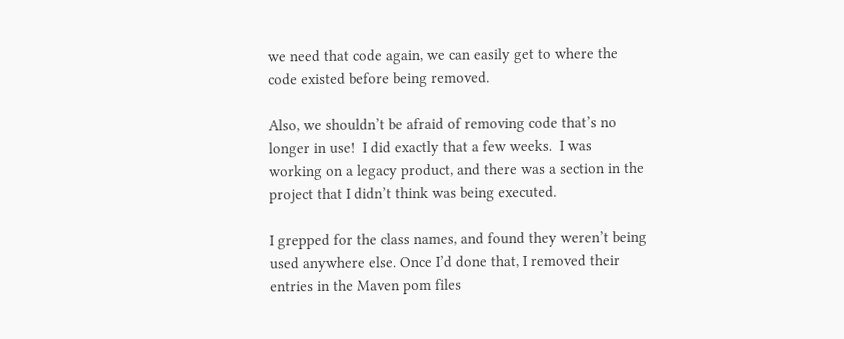we need that code again, we can easily get to where the code existed before being removed.

Also, we shouldn’t be afraid of removing code that’s no longer in use!  I did exactly that a few weeks.  I was working on a legacy product, and there was a section in the project that I didn’t think was being executed.

I grepped for the class names, and found they weren’t being used anywhere else. Once I’d done that, I removed their entries in the Maven pom files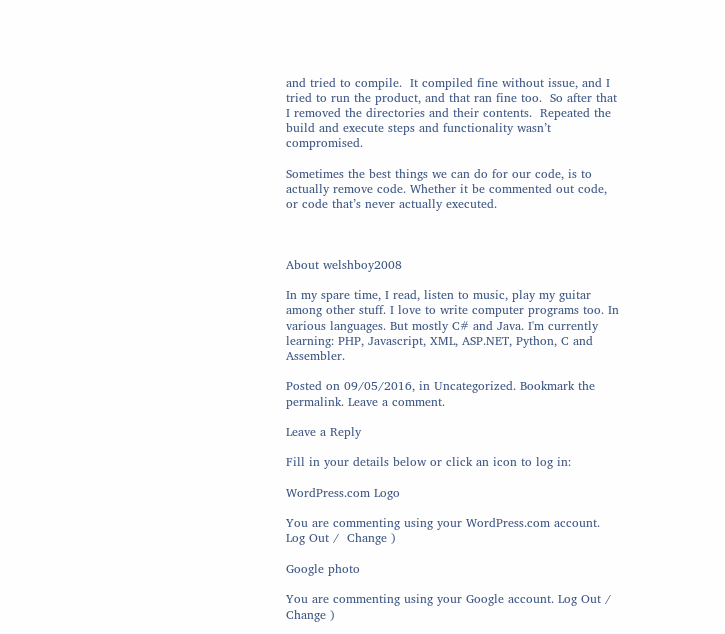and tried to compile.  It compiled fine without issue, and I tried to run the product, and that ran fine too.  So after that I removed the directories and their contents.  Repeated the build and execute steps and functionality wasn’t compromised.

Sometimes the best things we can do for our code, is to actually remove code. Whether it be commented out code, or code that’s never actually executed.



About welshboy2008

In my spare time, I read, listen to music, play my guitar among other stuff. I love to write computer programs too. In various languages. But mostly C# and Java. I'm currently learning: PHP, Javascript, XML, ASP.NET, Python, C and Assembler.

Posted on 09/05/2016, in Uncategorized. Bookmark the permalink. Leave a comment.

Leave a Reply

Fill in your details below or click an icon to log in:

WordPress.com Logo

You are commenting using your WordPress.com account. Log Out /  Change )

Google photo

You are commenting using your Google account. Log Out /  Change )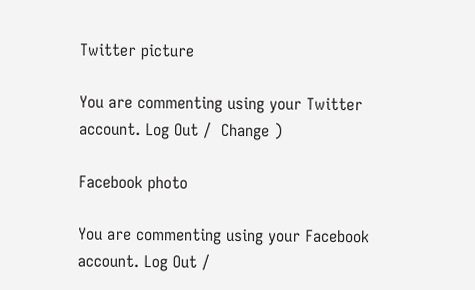Twitter picture

You are commenting using your Twitter account. Log Out /  Change )

Facebook photo

You are commenting using your Facebook account. Log Out /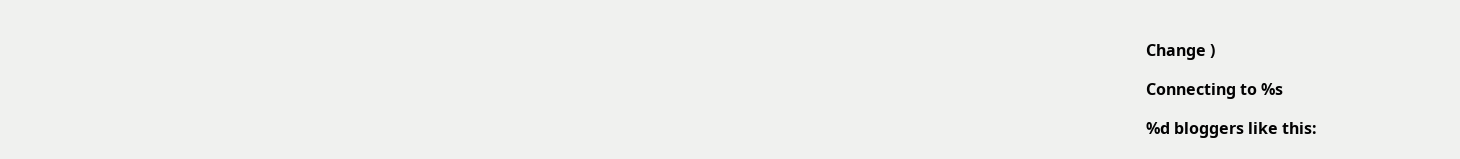Change )

Connecting to %s

%d bloggers like this: